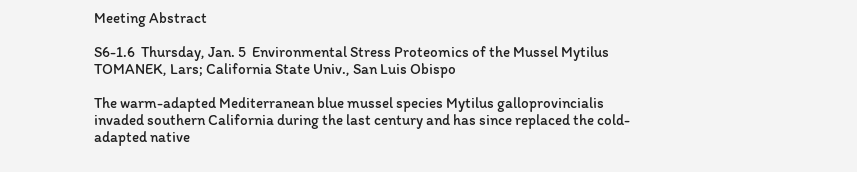Meeting Abstract

S6-1.6  Thursday, Jan. 5  Environmental Stress Proteomics of the Mussel Mytilus TOMANEK, Lars; California State Univ., San Luis Obispo

The warm-adapted Mediterranean blue mussel species Mytilus galloprovincialis invaded southern California during the last century and has since replaced the cold-adapted native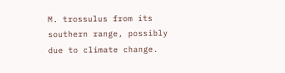M. trossulus from its southern range, possibly due to climate change.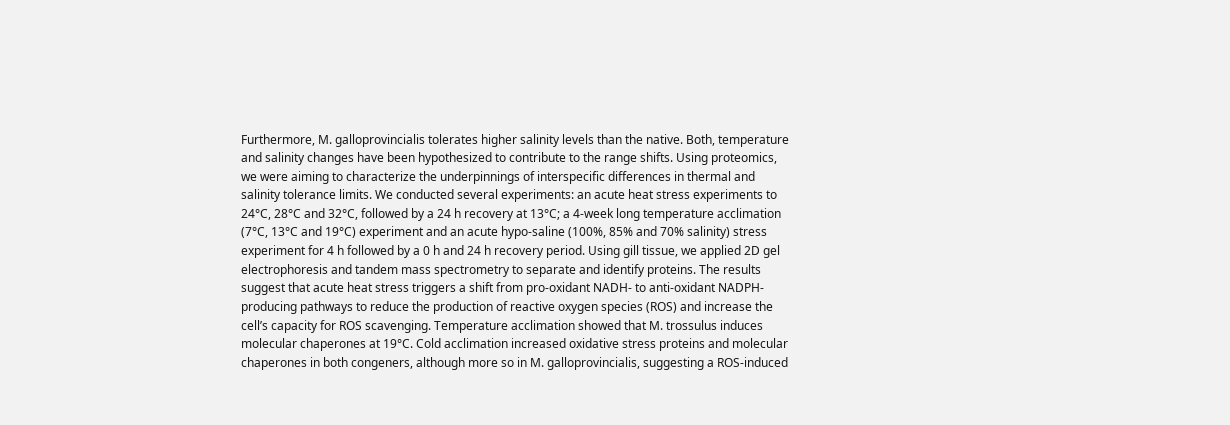Furthermore, M. galloprovincialis tolerates higher salinity levels than the native. Both, temperature and salinity changes have been hypothesized to contribute to the range shifts. Using proteomics, we were aiming to characterize the underpinnings of interspecific differences in thermal and salinity tolerance limits. We conducted several experiments: an acute heat stress experiments to 24°C, 28°C and 32°C, followed by a 24 h recovery at 13°C; a 4-week long temperature acclimation (7°C, 13°C and 19°C) experiment and an acute hypo-saline (100%, 85% and 70% salinity) stress experiment for 4 h followed by a 0 h and 24 h recovery period. Using gill tissue, we applied 2D gel electrophoresis and tandem mass spectrometry to separate and identify proteins. The results suggest that acute heat stress triggers a shift from pro-oxidant NADH- to anti-oxidant NADPH-producing pathways to reduce the production of reactive oxygen species (ROS) and increase the cell’s capacity for ROS scavenging. Temperature acclimation showed that M. trossulus induces molecular chaperones at 19°C. Cold acclimation increased oxidative stress proteins and molecular chaperones in both congeners, although more so in M. galloprovincialis, suggesting a ROS-induced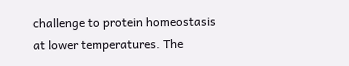challenge to protein homeostasis at lower temperatures. The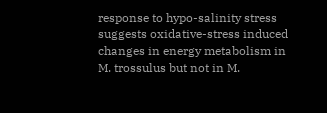response to hypo-salinity stress suggests oxidative-stress induced changes in energy metabolism in M. trossulus but not in M.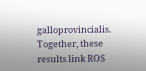galloprovincialis. Together, these results link ROS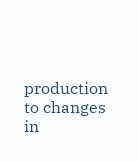production to changes in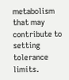metabolism that may contribute to setting tolerance limits.